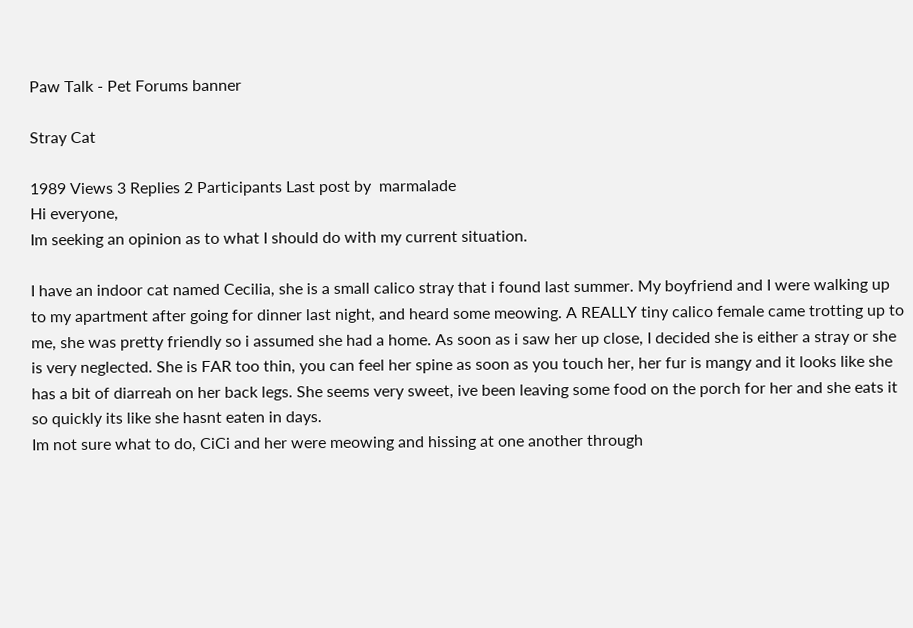Paw Talk - Pet Forums banner

Stray Cat

1989 Views 3 Replies 2 Participants Last post by  marmalade
Hi everyone,
Im seeking an opinion as to what I should do with my current situation.

I have an indoor cat named Cecilia, she is a small calico stray that i found last summer. My boyfriend and I were walking up to my apartment after going for dinner last night, and heard some meowing. A REALLY tiny calico female came trotting up to me, she was pretty friendly so i assumed she had a home. As soon as i saw her up close, I decided she is either a stray or she is very neglected. She is FAR too thin, you can feel her spine as soon as you touch her, her fur is mangy and it looks like she has a bit of diarreah on her back legs. She seems very sweet, ive been leaving some food on the porch for her and she eats it so quickly its like she hasnt eaten in days.
Im not sure what to do, CiCi and her were meowing and hissing at one another through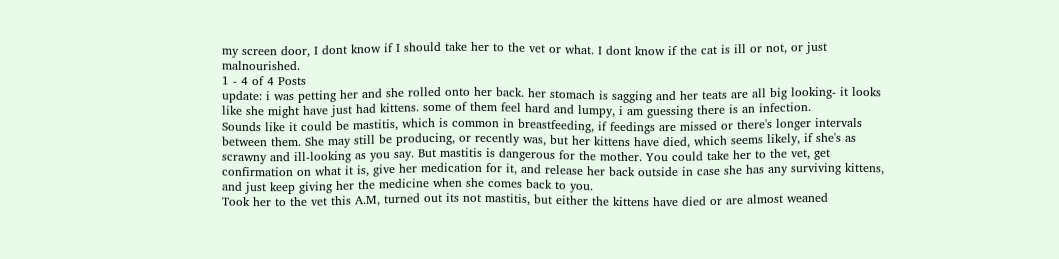my screen door, I dont know if I should take her to the vet or what. I dont know if the cat is ill or not, or just malnourished.
1 - 4 of 4 Posts
update: i was petting her and she rolled onto her back. her stomach is sagging and her teats are all big looking- it looks like she might have just had kittens. some of them feel hard and lumpy, i am guessing there is an infection.
Sounds like it could be mastitis, which is common in breastfeeding, if feedings are missed or there's longer intervals between them. She may still be producing, or recently was, but her kittens have died, which seems likely, if she's as scrawny and ill-looking as you say. But mastitis is dangerous for the mother. You could take her to the vet, get confirmation on what it is, give her medication for it, and release her back outside in case she has any surviving kittens, and just keep giving her the medicine when she comes back to you.
Took her to the vet this A.M, turned out its not mastitis, but either the kittens have died or are almost weaned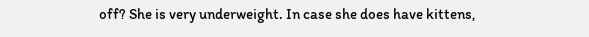off? She is very underweight. In case she does have kittens,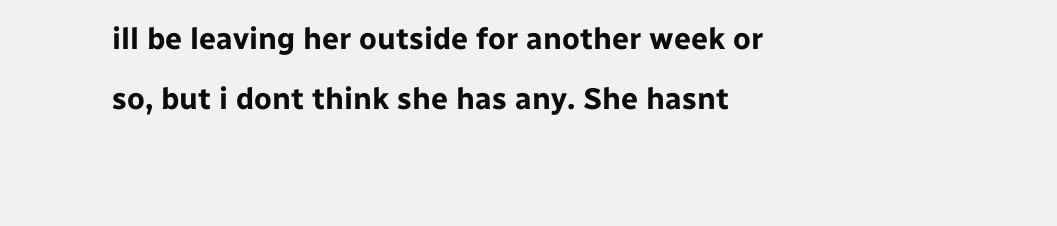ill be leaving her outside for another week or so, but i dont think she has any. She hasnt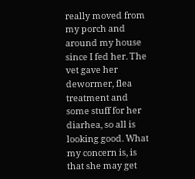really moved from my porch and around my house since I fed her. The vet gave her dewormer, flea treatment and some stuff for her diarhea, so all is looking good. What my concern is, is that she may get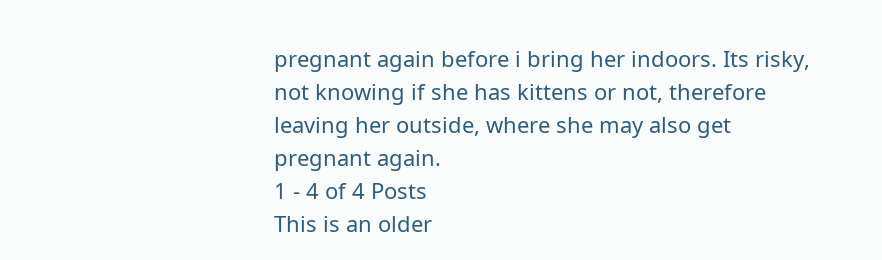pregnant again before i bring her indoors. Its risky, not knowing if she has kittens or not, therefore leaving her outside, where she may also get pregnant again.
1 - 4 of 4 Posts
This is an older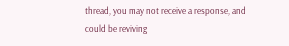thread, you may not receive a response, and could be reviving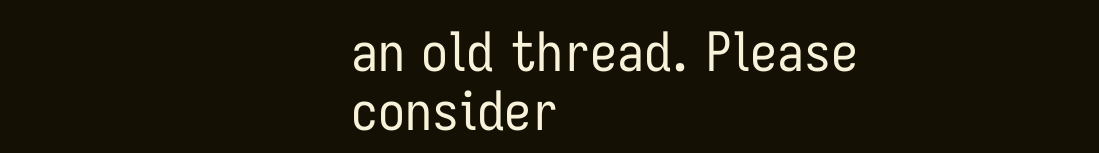an old thread. Please consider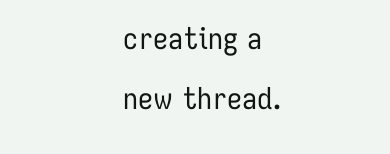creating a new thread.